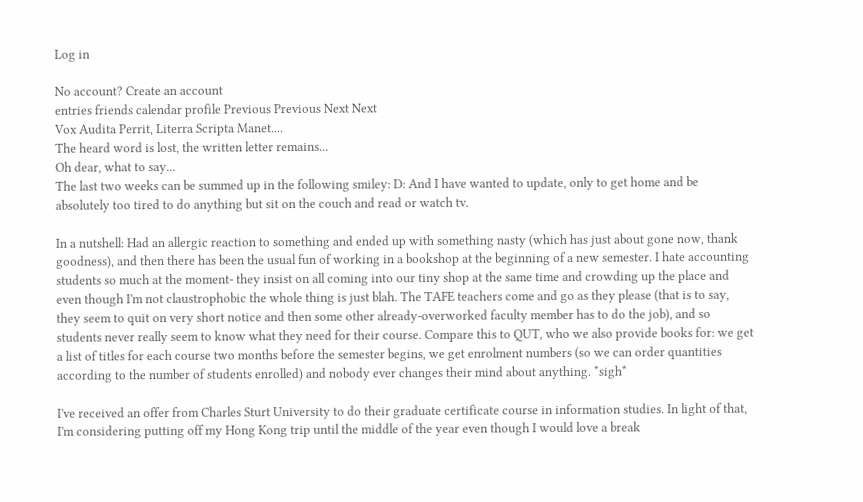Log in

No account? Create an account
entries friends calendar profile Previous Previous Next Next
Vox Audita Perrit, Literra Scripta Manet....
The heard word is lost, the written letter remains...
Oh dear, what to say...
The last two weeks can be summed up in the following smiley: D: And I have wanted to update, only to get home and be absolutely too tired to do anything but sit on the couch and read or watch tv.

In a nutshell: Had an allergic reaction to something and ended up with something nasty (which has just about gone now, thank goodness), and then there has been the usual fun of working in a bookshop at the beginning of a new semester. I hate accounting students so much at the moment- they insist on all coming into our tiny shop at the same time and crowding up the place and even though I'm not claustrophobic the whole thing is just blah. The TAFE teachers come and go as they please (that is to say, they seem to quit on very short notice and then some other already-overworked faculty member has to do the job), and so students never really seem to know what they need for their course. Compare this to QUT, who we also provide books for: we get a list of titles for each course two months before the semester begins, we get enrolment numbers (so we can order quantities according to the number of students enrolled) and nobody ever changes their mind about anything. *sigh*

I've received an offer from Charles Sturt University to do their graduate certificate course in information studies. In light of that, I'm considering putting off my Hong Kong trip until the middle of the year even though I would love a break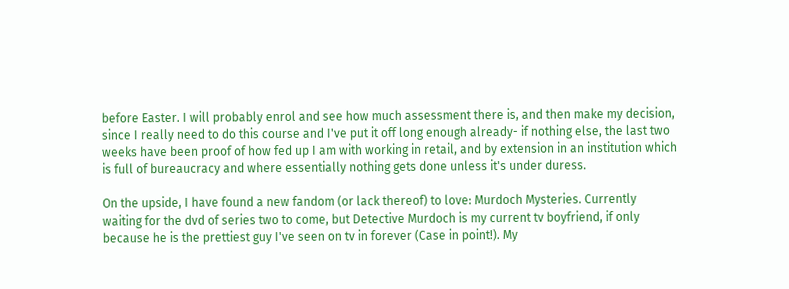before Easter. I will probably enrol and see how much assessment there is, and then make my decision, since I really need to do this course and I've put it off long enough already- if nothing else, the last two weeks have been proof of how fed up I am with working in retail, and by extension in an institution which is full of bureaucracy and where essentially nothing gets done unless it's under duress.

On the upside, I have found a new fandom (or lack thereof) to love: Murdoch Mysteries. Currently waiting for the dvd of series two to come, but Detective Murdoch is my current tv boyfriend, if only because he is the prettiest guy I've seen on tv in forever (Case in point!). My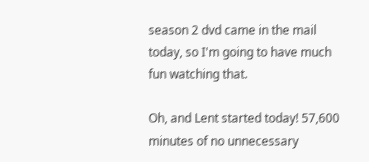season 2 dvd came in the mail today, so I'm going to have much fun watching that.

Oh, and Lent started today! 57,600 minutes of no unnecessary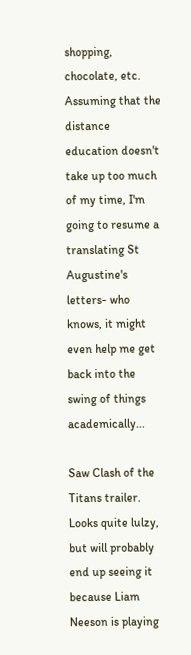shopping, chocolate, etc. Assuming that the distance education doesn't take up too much of my time, I'm going to resume a translating St Augustine's letters- who knows, it might even help me get back into the swing of things academically...

Saw Clash of the Titans trailer. Looks quite lulzy, but will probably end up seeing it because Liam Neeson is playing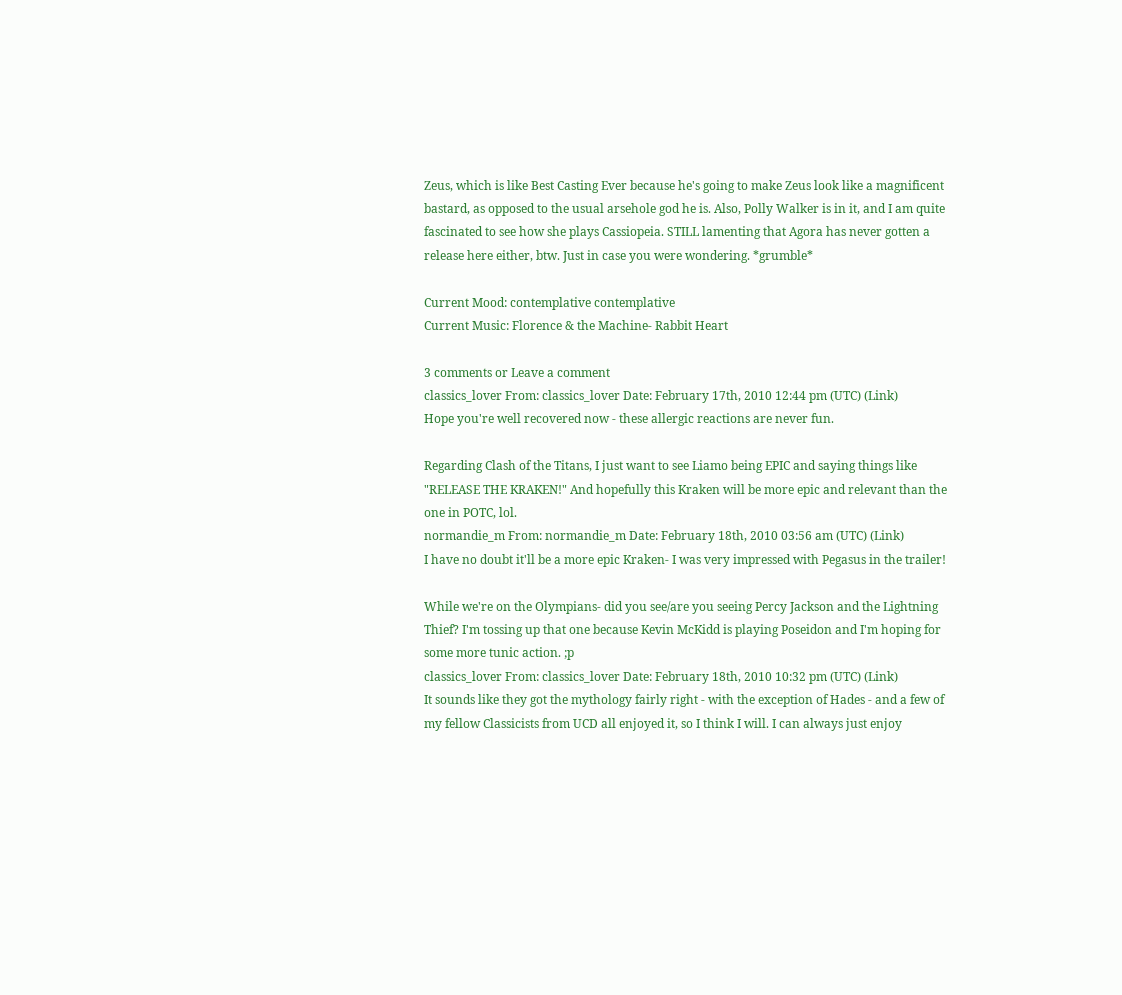Zeus, which is like Best Casting Ever because he's going to make Zeus look like a magnificent bastard, as opposed to the usual arsehole god he is. Also, Polly Walker is in it, and I am quite fascinated to see how she plays Cassiopeia. STILL lamenting that Agora has never gotten a release here either, btw. Just in case you were wondering. *grumble*

Current Mood: contemplative contemplative
Current Music: Florence & the Machine- Rabbit Heart

3 comments or Leave a comment
classics_lover From: classics_lover Date: February 17th, 2010 12:44 pm (UTC) (Link)
Hope you're well recovered now - these allergic reactions are never fun.

Regarding Clash of the Titans, I just want to see Liamo being EPIC and saying things like "RELEASE THE KRAKEN!" And hopefully this Kraken will be more epic and relevant than the one in POTC, lol.
normandie_m From: normandie_m Date: February 18th, 2010 03:56 am (UTC) (Link)
I have no doubt it'll be a more epic Kraken- I was very impressed with Pegasus in the trailer!

While we're on the Olympians- did you see/are you seeing Percy Jackson and the Lightning Thief? I'm tossing up that one because Kevin McKidd is playing Poseidon and I'm hoping for some more tunic action. ;p
classics_lover From: classics_lover Date: February 18th, 2010 10:32 pm (UTC) (Link)
It sounds like they got the mythology fairly right - with the exception of Hades - and a few of my fellow Classicists from UCD all enjoyed it, so I think I will. I can always just enjoy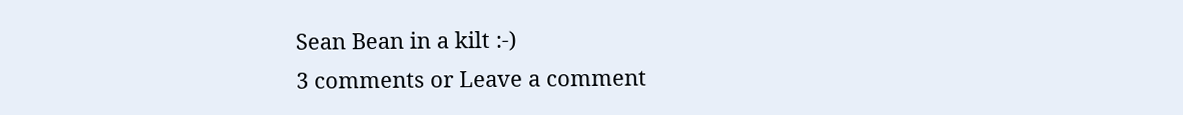Sean Bean in a kilt :-)
3 comments or Leave a comment